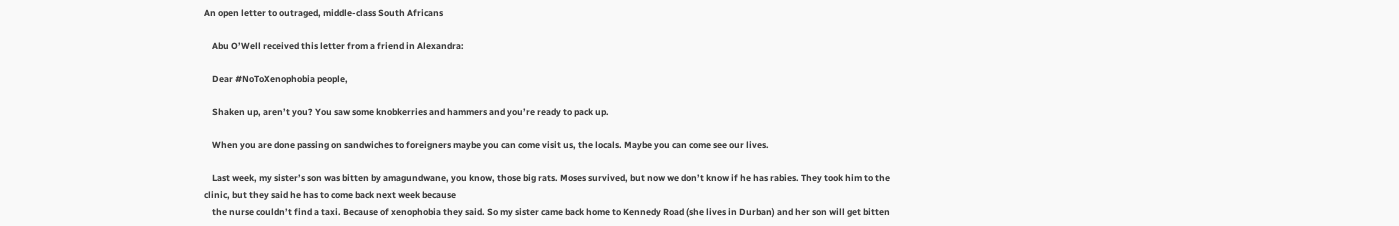An open letter to outraged, middle-class South Africans

    Abu O’Well received this letter from a friend in Alexandra:

    Dear #NoToXenophobia people,

    Shaken up, aren’t you? You saw some knobkerries and hammers and you’re ready to pack up.

    When you are done passing on sandwiches to foreigners maybe you can come visit us, the locals. Maybe you can come see our lives.

    Last week, my sister’s son was bitten by amagundwane, you know, those big rats. Moses survived, but now we don’t know if he has rabies. They took him to the clinic, but they said he has to come back next week because
    the nurse couldn’t find a taxi. Because of xenophobia they said. So my sister came back home to Kennedy Road (she lives in Durban) and her son will get bitten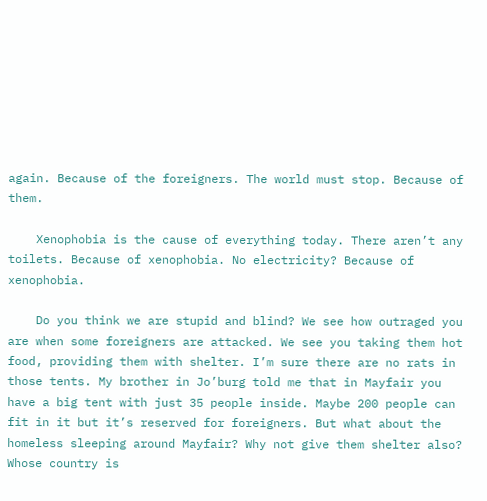again. Because of the foreigners. The world must stop. Because of them.

    Xenophobia is the cause of everything today. There aren’t any toilets. Because of xenophobia. No electricity? Because of xenophobia.

    Do you think we are stupid and blind? We see how outraged you are when some foreigners are attacked. We see you taking them hot food, providing them with shelter. I’m sure there are no rats in those tents. My brother in Jo’burg told me that in Mayfair you have a big tent with just 35 people inside. Maybe 200 people can fit in it but it’s reserved for foreigners. But what about the homeless sleeping around Mayfair? Why not give them shelter also? Whose country is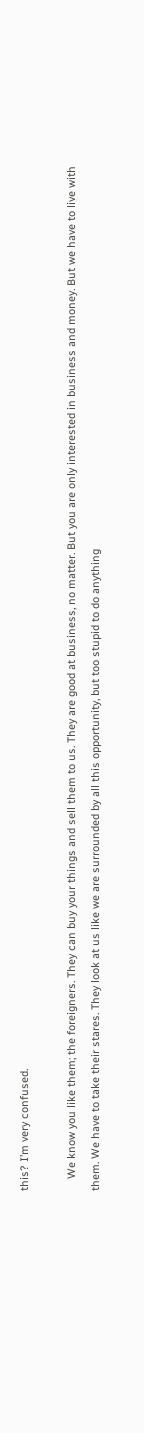this? I’m very confused.

    We know you like them; the foreigners. They can buy your things and sell them to us. They are good at business, no matter. But you are only interested in business and money. But we have to live with them. We have to take their stares. They look at us like we are surrounded by all this opportunity, but too stupid to do anything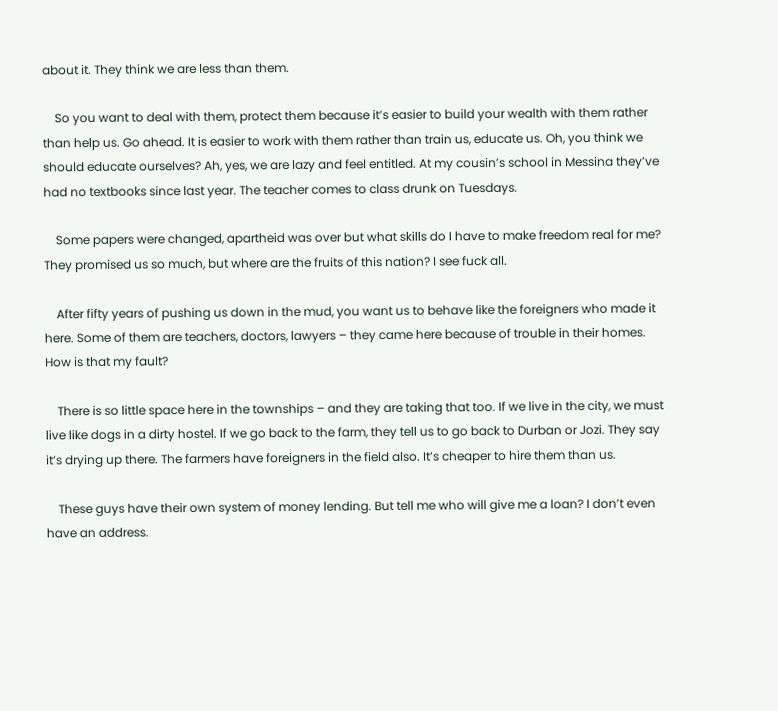about it. They think we are less than them.

    So you want to deal with them, protect them because it’s easier to build your wealth with them rather than help us. Go ahead. It is easier to work with them rather than train us, educate us. Oh, you think we should educate ourselves? Ah, yes, we are lazy and feel entitled. At my cousin’s school in Messina they’ve had no textbooks since last year. The teacher comes to class drunk on Tuesdays.

    Some papers were changed, apartheid was over but what skills do I have to make freedom real for me? They promised us so much, but where are the fruits of this nation? I see fuck all.

    After fifty years of pushing us down in the mud, you want us to behave like the foreigners who made it here. Some of them are teachers, doctors, lawyers – they came here because of trouble in their homes. How is that my fault?

    There is so little space here in the townships – and they are taking that too. If we live in the city, we must live like dogs in a dirty hostel. If we go back to the farm, they tell us to go back to Durban or Jozi. They say it’s drying up there. The farmers have foreigners in the field also. It’s cheaper to hire them than us.

    These guys have their own system of money lending. But tell me who will give me a loan? I don’t even have an address.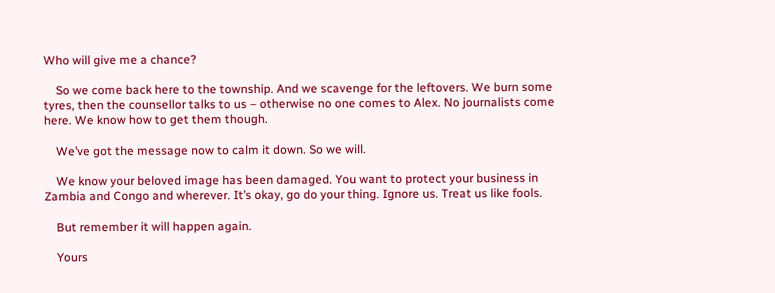Who will give me a chance?

    So we come back here to the township. And we scavenge for the leftovers. We burn some tyres, then the counsellor talks to us – otherwise no one comes to Alex. No journalists come here. We know how to get them though.

    We’ve got the message now to calm it down. So we will.

    We know your beloved image has been damaged. You want to protect your business in Zambia and Congo and wherever. It’s okay, go do your thing. Ignore us. Treat us like fools.

    But remember it will happen again.

    Yours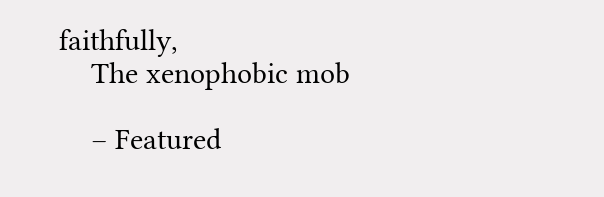faithfully,
    The xenophobic mob

    – Featured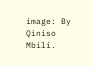image: By Qiniso Mbili.